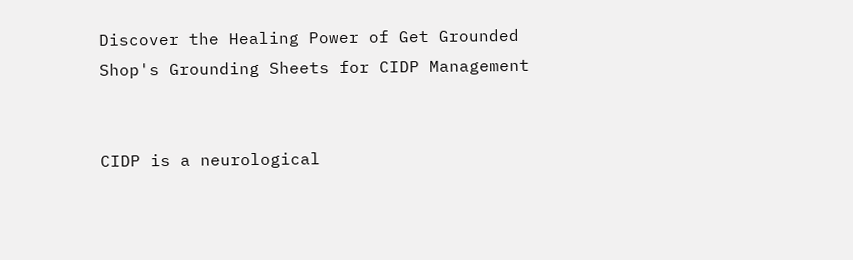Discover the Healing Power of Get Grounded Shop's Grounding Sheets for CIDP Management


CIDP is a neurological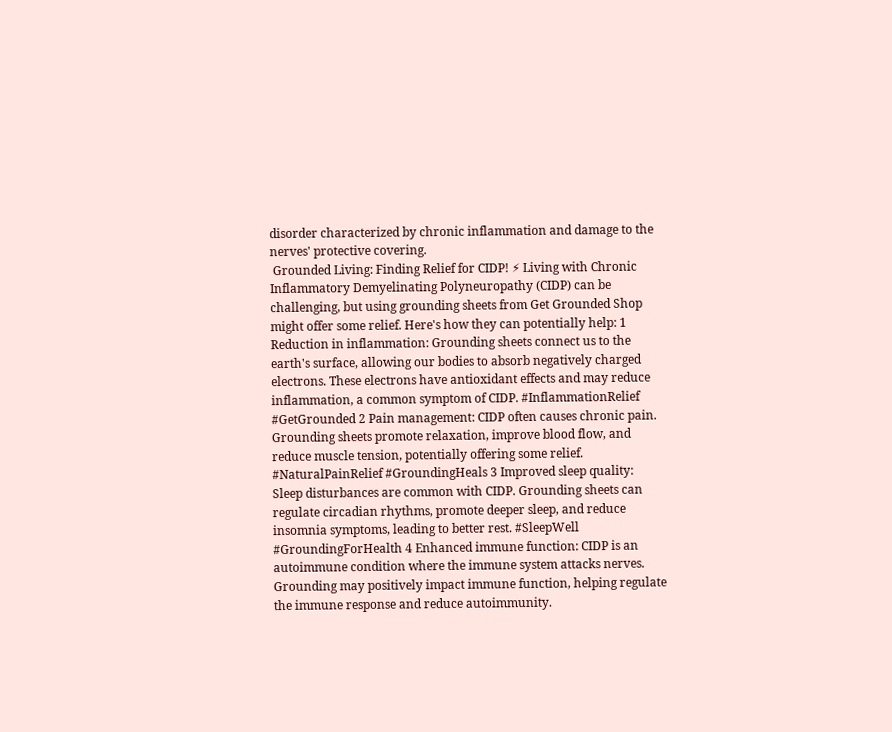disorder characterized by chronic inflammation and damage to the nerves' protective covering.
 Grounded Living: Finding Relief for CIDP! ⚡ Living with Chronic Inflammatory Demyelinating Polyneuropathy (CIDP) can be challenging, but using grounding sheets from Get Grounded Shop might offer some relief. Here's how they can potentially help: 1 Reduction in inflammation: Grounding sheets connect us to the earth's surface, allowing our bodies to absorb negatively charged electrons. These electrons have antioxidant effects and may reduce inflammation, a common symptom of CIDP. #InflammationRelief #GetGrounded 2 Pain management: CIDP often causes chronic pain. Grounding sheets promote relaxation, improve blood flow, and reduce muscle tension, potentially offering some relief. #NaturalPainRelief #GroundingHeals 3 Improved sleep quality: Sleep disturbances are common with CIDP. Grounding sheets can regulate circadian rhythms, promote deeper sleep, and reduce insomnia symptoms, leading to better rest. #SleepWell #GroundingForHealth 4 Enhanced immune function: CIDP is an autoimmune condition where the immune system attacks nerves. Grounding may positively impact immune function, helping regulate the immune response and reduce autoimmunity.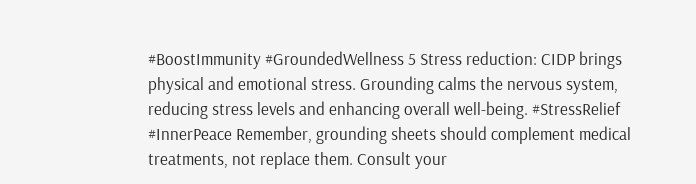#BoostImmunity #GroundedWellness 5 Stress reduction: CIDP brings physical and emotional stress. Grounding calms the nervous system, reducing stress levels and enhancing overall well-being. #StressRelief #InnerPeace Remember, grounding sheets should complement medical treatments, not replace them. Consult your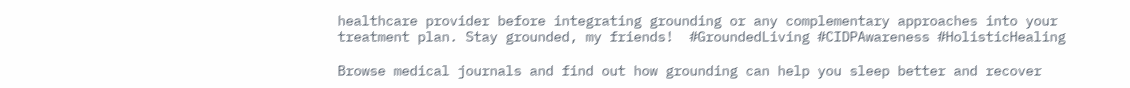healthcare provider before integrating grounding or any complementary approaches into your treatment plan. Stay grounded, my friends!  #GroundedLiving #CIDPAwareness #HolisticHealing

Browse medical journals and find out how grounding can help you sleep better and recover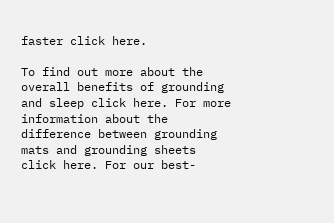faster click here.

To find out more about the overall benefits of grounding and sleep click here. For more information about the difference between grounding mats and grounding sheets click here. For our best-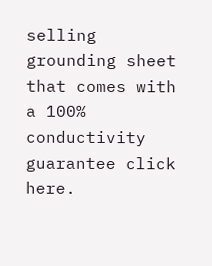selling grounding sheet that comes with a 100% conductivity guarantee click here.